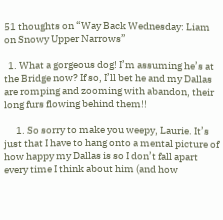51 thoughts on “Way Back Wednesday: Liam on Snowy Upper Narrows”

  1. What a gorgeous dog! I’m assuming he’s at the Bridge now? If so, I’ll bet he and my Dallas are romping and zooming with abandon, their long furs flowing behind them!!

      1. So sorry to make you weepy, Laurie. It’s just that I have to hang onto a mental picture of how happy my Dallas is so I don’t fall apart every time I think about him (and how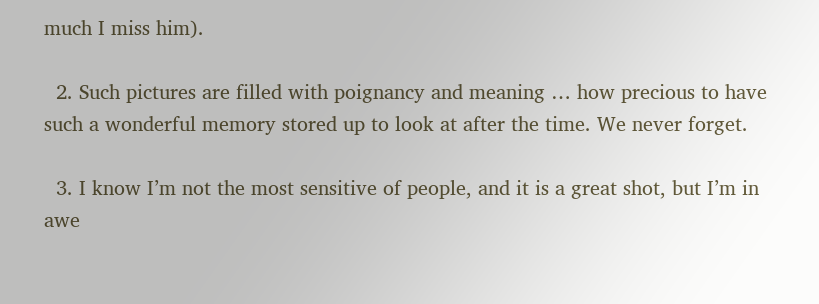much I miss him).

  2. Such pictures are filled with poignancy and meaning … how precious to have such a wonderful memory stored up to look at after the time. We never forget.

  3. I know I’m not the most sensitive of people, and it is a great shot, but I’m in awe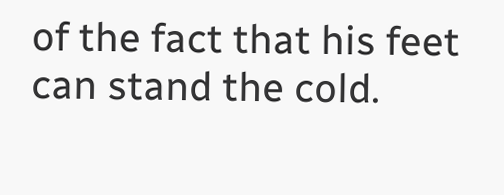of the fact that his feet can stand the cold.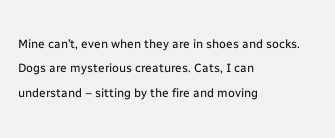Mine can’t, even when they are in shoes and socks. Dogs are mysterious creatures. Cats, I can understand – sitting by the fire and moving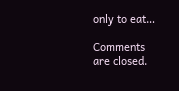only to eat…

Comments are closed.